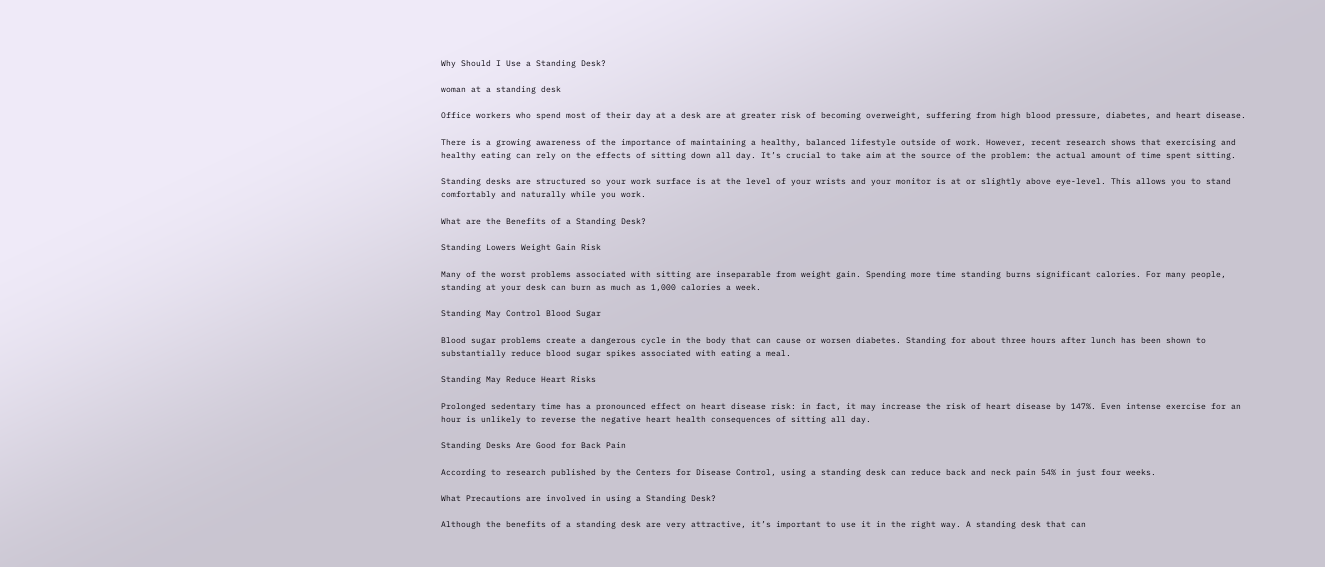Why Should I Use a Standing Desk?

woman at a standing desk

Office workers who spend most of their day at a desk are at greater risk of becoming overweight, suffering from high blood pressure, diabetes, and heart disease.

There is a growing awareness of the importance of maintaining a healthy, balanced lifestyle outside of work. However, recent research shows that exercising and healthy eating can rely on the effects of sitting down all day. It’s crucial to take aim at the source of the problem: the actual amount of time spent sitting.

Standing desks are structured so your work surface is at the level of your wrists and your monitor is at or slightly above eye-level. This allows you to stand comfortably and naturally while you work.

What are the Benefits of a Standing Desk?

Standing Lowers Weight Gain Risk

Many of the worst problems associated with sitting are inseparable from weight gain. Spending more time standing burns significant calories. For many people, standing at your desk can burn as much as 1,000 calories a week.

Standing May Control Blood Sugar

Blood sugar problems create a dangerous cycle in the body that can cause or worsen diabetes. Standing for about three hours after lunch has been shown to substantially reduce blood sugar spikes associated with eating a meal.

Standing May Reduce Heart Risks

Prolonged sedentary time has a pronounced effect on heart disease risk: in fact, it may increase the risk of heart disease by 147%. Even intense exercise for an hour is unlikely to reverse the negative heart health consequences of sitting all day.

Standing Desks Are Good for Back Pain

According to research published by the Centers for Disease Control, using a standing desk can reduce back and neck pain 54% in just four weeks.

What Precautions are involved in using a Standing Desk?

Although the benefits of a standing desk are very attractive, it’s important to use it in the right way. A standing desk that can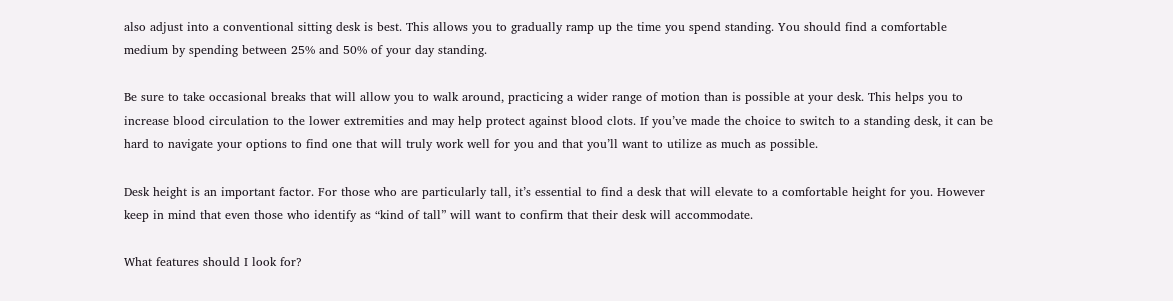also adjust into a conventional sitting desk is best. This allows you to gradually ramp up the time you spend standing. You should find a comfortable medium by spending between 25% and 50% of your day standing.

Be sure to take occasional breaks that will allow you to walk around, practicing a wider range of motion than is possible at your desk. This helps you to increase blood circulation to the lower extremities and may help protect against blood clots. If you’ve made the choice to switch to a standing desk, it can be hard to navigate your options to find one that will truly work well for you and that you’ll want to utilize as much as possible.

Desk height is an important factor. For those who are particularly tall, it’s essential to find a desk that will elevate to a comfortable height for you. However keep in mind that even those who identify as “kind of tall” will want to confirm that their desk will accommodate.

What features should I look for?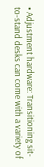• Adjustment hardware: Transitioning sit-to-stand desks can come with a variety of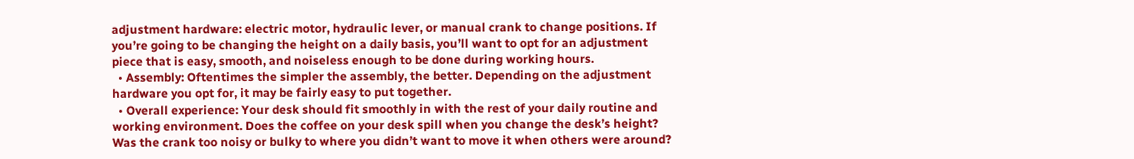adjustment hardware: electric motor, hydraulic lever, or manual crank to change positions. If you’re going to be changing the height on a daily basis, you’ll want to opt for an adjustment piece that is easy, smooth, and noiseless enough to be done during working hours.
  • Assembly: Oftentimes the simpler the assembly, the better. Depending on the adjustment hardware you opt for, it may be fairly easy to put together.
  • Overall experience: Your desk should fit smoothly in with the rest of your daily routine and working environment. Does the coffee on your desk spill when you change the desk’s height? Was the crank too noisy or bulky to where you didn’t want to move it when others were around?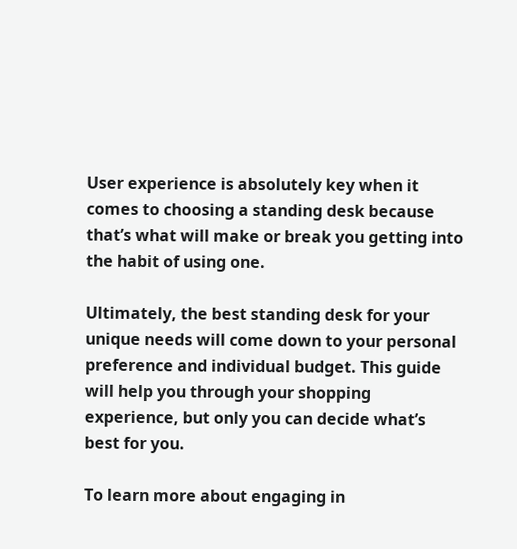User experience is absolutely key when it comes to choosing a standing desk because that’s what will make or break you getting into the habit of using one.

Ultimately, the best standing desk for your unique needs will come down to your personal preference and individual budget. This guide will help you through your shopping experience, but only you can decide what’s best for you.

To learn more about engaging in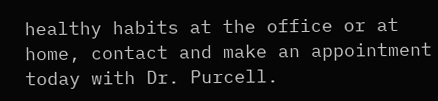healthy habits at the office or at home, contact and make an appointment today with Dr. Purcell.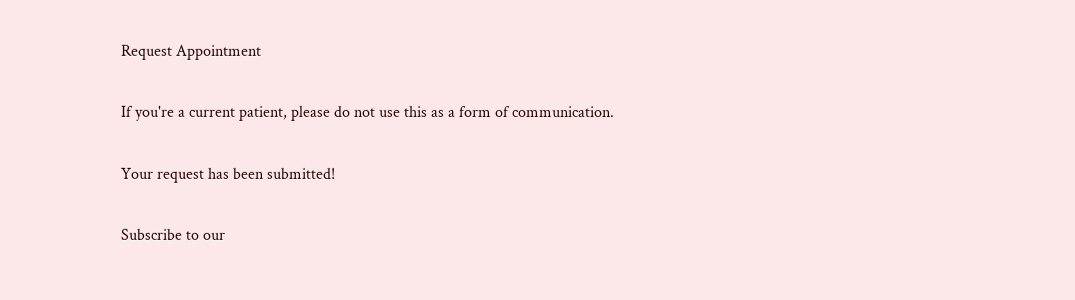Request Appointment

If you're a current patient, please do not use this as a form of communication.

Your request has been submitted!

Subscribe to our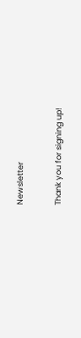Newsletter

Thank you for signing up!